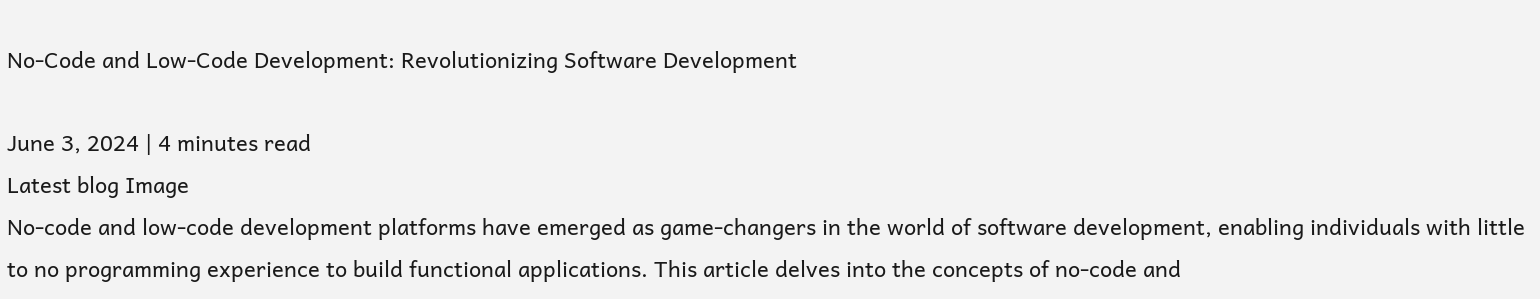No-Code and Low-Code Development: Revolutionizing Software Development

June 3, 2024 | 4 minutes read
Latest blog Image
No-code and low-code development platforms have emerged as game-changers in the world of software development, enabling individuals with little to no programming experience to build functional applications. This article delves into the concepts of no-code and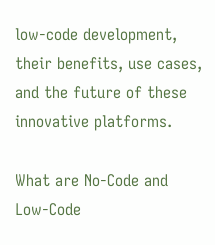low-code development, their benefits, use cases, and the future of these innovative platforms.

What are No-Code and Low-Code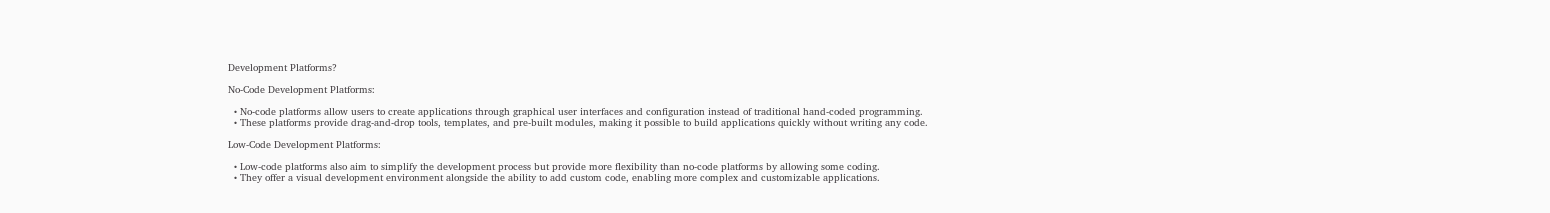Development Platforms?

No-Code Development Platforms:

  • No-code platforms allow users to create applications through graphical user interfaces and configuration instead of traditional hand-coded programming.
  • These platforms provide drag-and-drop tools, templates, and pre-built modules, making it possible to build applications quickly without writing any code.

Low-Code Development Platforms:

  • Low-code platforms also aim to simplify the development process but provide more flexibility than no-code platforms by allowing some coding.
  • They offer a visual development environment alongside the ability to add custom code, enabling more complex and customizable applications.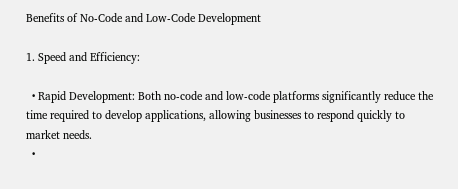Benefits of No-Code and Low-Code Development

1. Speed and Efficiency:

  • Rapid Development: Both no-code and low-code platforms significantly reduce the time required to develop applications, allowing businesses to respond quickly to market needs.
  •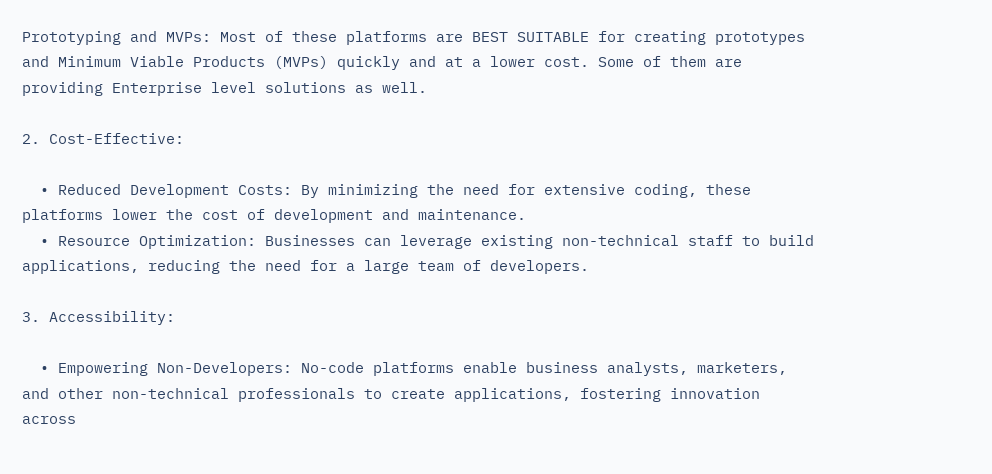Prototyping and MVPs: Most of these platforms are BEST SUITABLE for creating prototypes and Minimum Viable Products (MVPs) quickly and at a lower cost. Some of them are providing Enterprise level solutions as well.

2. Cost-Effective:

  • Reduced Development Costs: By minimizing the need for extensive coding, these platforms lower the cost of development and maintenance.
  • Resource Optimization: Businesses can leverage existing non-technical staff to build applications, reducing the need for a large team of developers.

3. Accessibility:

  • Empowering Non-Developers: No-code platforms enable business analysts, marketers, and other non-technical professionals to create applications, fostering innovation across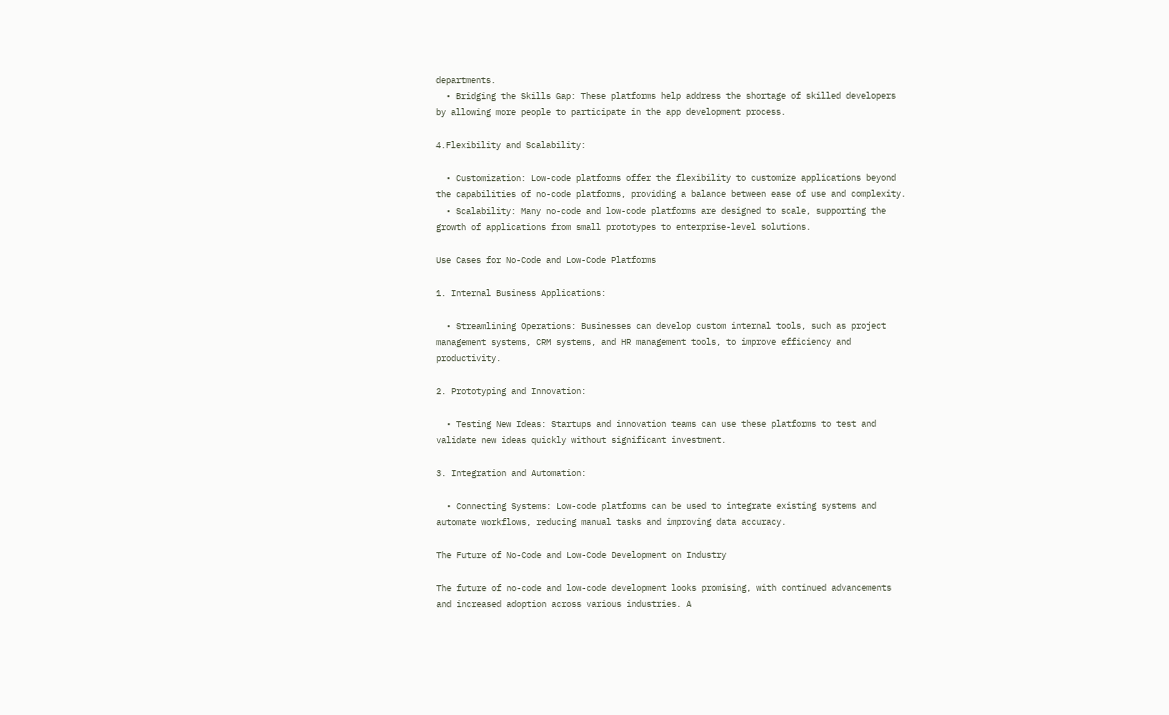departments.
  • Bridging the Skills Gap: These platforms help address the shortage of skilled developers by allowing more people to participate in the app development process.

4.Flexibility and Scalability:

  • Customization: Low-code platforms offer the flexibility to customize applications beyond the capabilities of no-code platforms, providing a balance between ease of use and complexity.
  • Scalability: Many no-code and low-code platforms are designed to scale, supporting the growth of applications from small prototypes to enterprise-level solutions.

Use Cases for No-Code and Low-Code Platforms

1. Internal Business Applications:

  • Streamlining Operations: Businesses can develop custom internal tools, such as project management systems, CRM systems, and HR management tools, to improve efficiency and productivity.

2. Prototyping and Innovation:

  • Testing New Ideas: Startups and innovation teams can use these platforms to test and validate new ideas quickly without significant investment.

3. Integration and Automation:

  • Connecting Systems: Low-code platforms can be used to integrate existing systems and automate workflows, reducing manual tasks and improving data accuracy.

The Future of No-Code and Low-Code Development on Industry

The future of no-code and low-code development looks promising, with continued advancements and increased adoption across various industries. A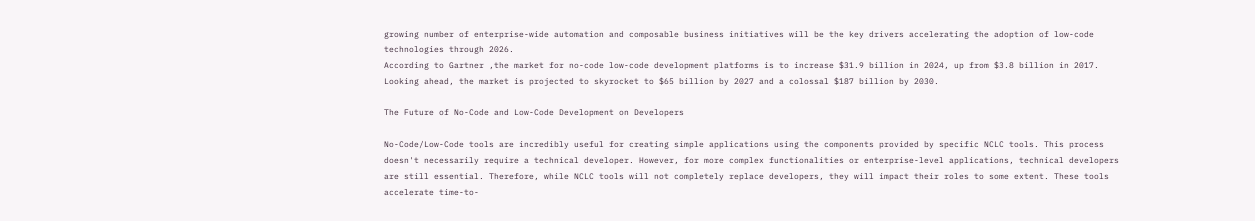growing number of enterprise-wide automation and composable business initiatives will be the key drivers accelerating the adoption of low-code technologies through 2026.
According to Gartner ,the market for no-code low-code development platforms is to increase $31.9 billion in 2024, up from $3.8 billion in 2017. Looking ahead, the market is projected to skyrocket to $65 billion by 2027 and a colossal $187 billion by 2030.

The Future of No-Code and Low-Code Development on Developers

No-Code/Low-Code tools are incredibly useful for creating simple applications using the components provided by specific NCLC tools. This process doesn't necessarily require a technical developer. However, for more complex functionalities or enterprise-level applications, technical developers are still essential. Therefore, while NCLC tools will not completely replace developers, they will impact their roles to some extent. These tools accelerate time-to-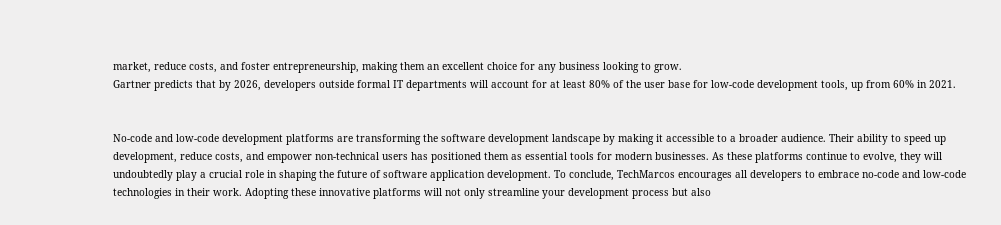market, reduce costs, and foster entrepreneurship, making them an excellent choice for any business looking to grow.
Gartner predicts that by 2026, developers outside formal IT departments will account for at least 80% of the user base for low-code development tools, up from 60% in 2021.


No-code and low-code development platforms are transforming the software development landscape by making it accessible to a broader audience. Their ability to speed up development, reduce costs, and empower non-technical users has positioned them as essential tools for modern businesses. As these platforms continue to evolve, they will undoubtedly play a crucial role in shaping the future of software application development. To conclude, TechMarcos encourages all developers to embrace no-code and low-code technologies in their work. Adopting these innovative platforms will not only streamline your development process but also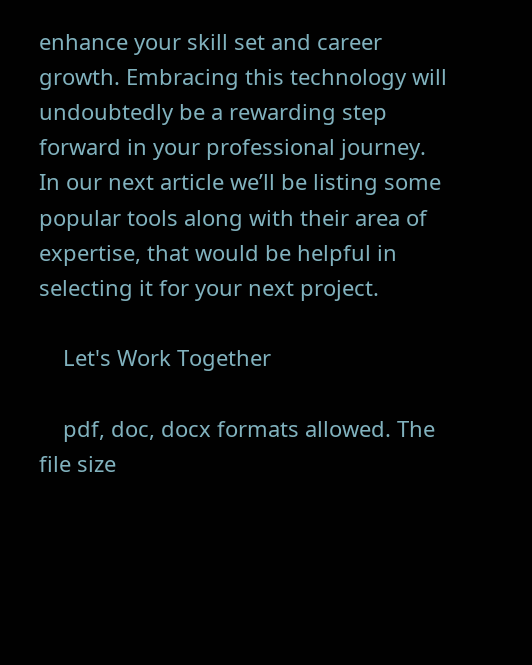enhance your skill set and career growth. Embracing this technology will undoubtedly be a rewarding step forward in your professional journey. In our next article we’ll be listing some popular tools along with their area of expertise, that would be helpful in selecting it for your next project.

    Let's Work Together

    pdf, doc, docx formats allowed. The file size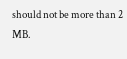should not be more than 2 MB.